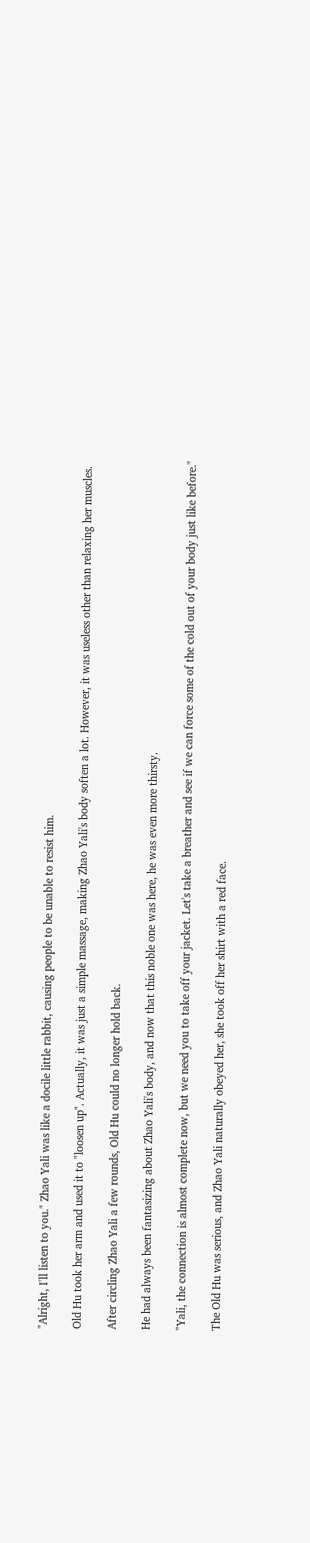"Alright, I'll listen to you." Zhao Yali was like a docile little rabbit, causing people to be unable to resist him.

Old Hu took her arm and used it to "loosen up". Actually, it was just a simple massage, making Zhao Yali's body soften a lot. However, it was useless other than relaxing her muscles.

After circling Zhao Yali a few rounds, Old Hu could no longer hold back.

He had always been fantasizing about Zhao Yali's body, and now that this noble one was here, he was even more thirsty.

"Yali, the connection is almost complete now, but we need you to take off your jacket. Let's take a breather and see if we can force some of the cold out of your body just like before."

The Old Hu was serious, and Zhao Yali naturally obeyed her, she took off her shirt with a red face.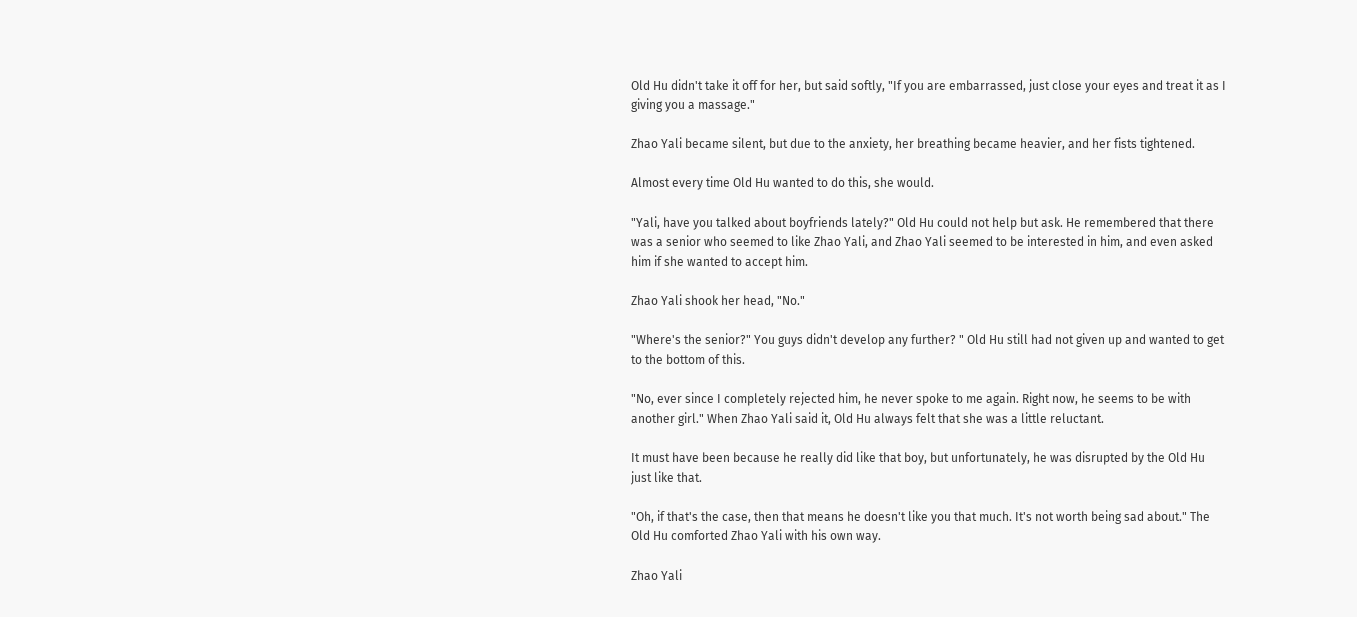Old Hu didn't take it off for her, but said softly, "If you are embarrassed, just close your eyes and treat it as I giving you a massage."

Zhao Yali became silent, but due to the anxiety, her breathing became heavier, and her fists tightened.

Almost every time Old Hu wanted to do this, she would.

"Yali, have you talked about boyfriends lately?" Old Hu could not help but ask. He remembered that there was a senior who seemed to like Zhao Yali, and Zhao Yali seemed to be interested in him, and even asked him if she wanted to accept him.

Zhao Yali shook her head, "No."

"Where's the senior?" You guys didn't develop any further? " Old Hu still had not given up and wanted to get to the bottom of this.

"No, ever since I completely rejected him, he never spoke to me again. Right now, he seems to be with another girl." When Zhao Yali said it, Old Hu always felt that she was a little reluctant.

It must have been because he really did like that boy, but unfortunately, he was disrupted by the Old Hu just like that.

"Oh, if that's the case, then that means he doesn't like you that much. It's not worth being sad about." The Old Hu comforted Zhao Yali with his own way.

Zhao Yali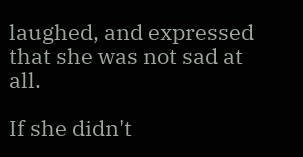laughed, and expressed that she was not sad at all.

If she didn't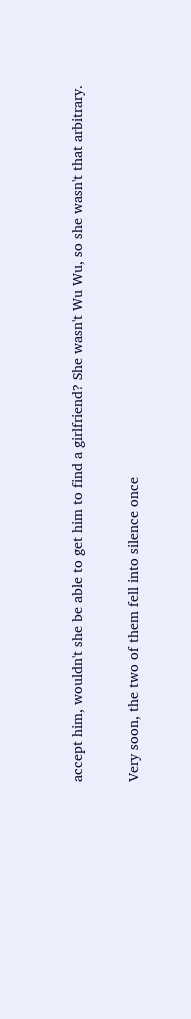accept him, wouldn't she be able to get him to find a girlfriend? She wasn't Wu Wu, so she wasn't that arbitrary.

Very soon, the two of them fell into silence once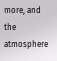more, and the atmosphere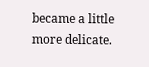became a little more delicate.